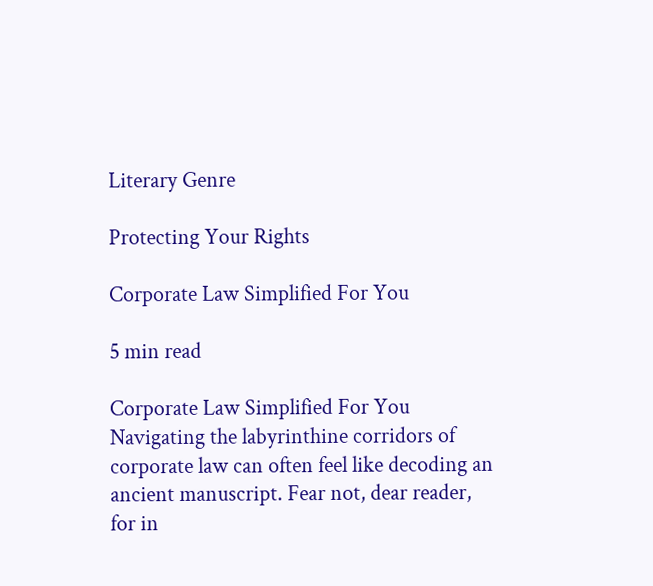Literary Genre

Protecting Your Rights

Corporate Law Simplified For You

5 min read

Corporate Law Simplified For You Navigating the labyrinthine corridors of corporate law can often feel like decoding an ancient manuscript. Fear not, dear reader, for in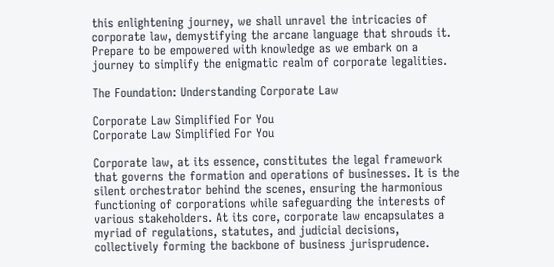this enlightening journey, we shall unravel the intricacies of corporate law, demystifying the arcane language that shrouds it. Prepare to be empowered with knowledge as we embark on a journey to simplify the enigmatic realm of corporate legalities.

The Foundation: Understanding Corporate Law

Corporate Law Simplified For You
Corporate Law Simplified For You

Corporate law, at its essence, constitutes the legal framework that governs the formation and operations of businesses. It is the silent orchestrator behind the scenes, ensuring the harmonious functioning of corporations while safeguarding the interests of various stakeholders. At its core, corporate law encapsulates a myriad of regulations, statutes, and judicial decisions, collectively forming the backbone of business jurisprudence.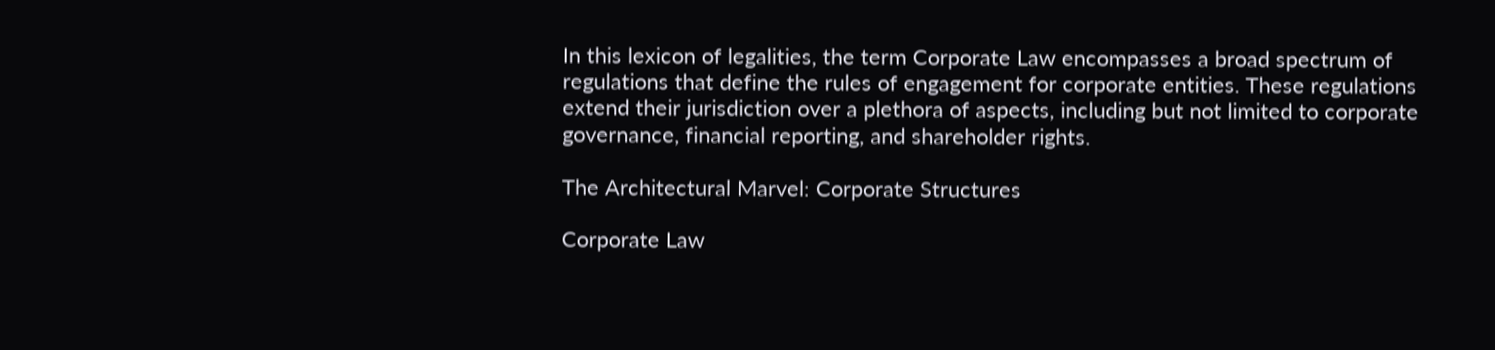In this lexicon of legalities, the term Corporate Law encompasses a broad spectrum of regulations that define the rules of engagement for corporate entities. These regulations extend their jurisdiction over a plethora of aspects, including but not limited to corporate governance, financial reporting, and shareholder rights.

The Architectural Marvel: Corporate Structures

Corporate Law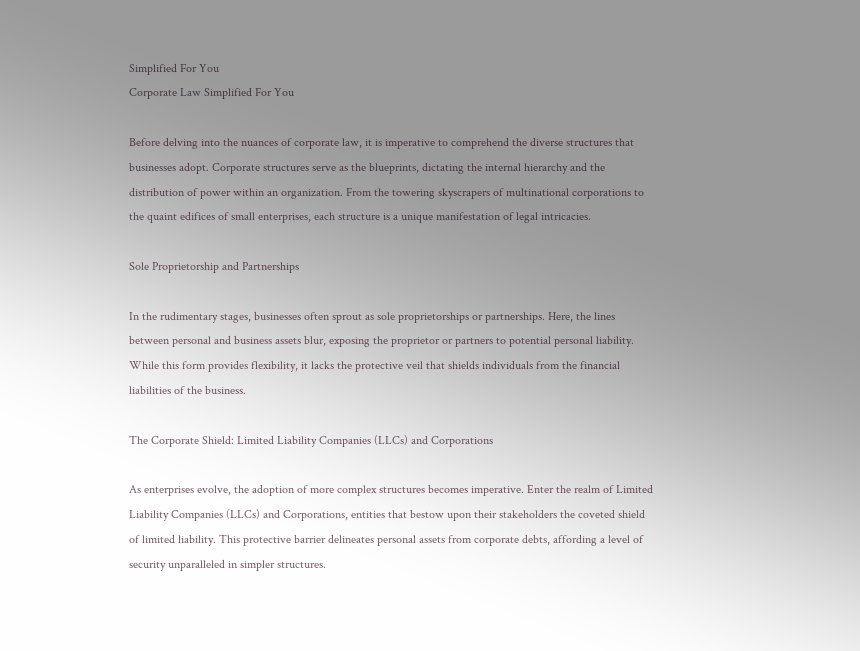Simplified For You
Corporate Law Simplified For You

Before delving into the nuances of corporate law, it is imperative to comprehend the diverse structures that businesses adopt. Corporate structures serve as the blueprints, dictating the internal hierarchy and the distribution of power within an organization. From the towering skyscrapers of multinational corporations to the quaint edifices of small enterprises, each structure is a unique manifestation of legal intricacies.

Sole Proprietorship and Partnerships

In the rudimentary stages, businesses often sprout as sole proprietorships or partnerships. Here, the lines between personal and business assets blur, exposing the proprietor or partners to potential personal liability. While this form provides flexibility, it lacks the protective veil that shields individuals from the financial liabilities of the business.

The Corporate Shield: Limited Liability Companies (LLCs) and Corporations

As enterprises evolve, the adoption of more complex structures becomes imperative. Enter the realm of Limited Liability Companies (LLCs) and Corporations, entities that bestow upon their stakeholders the coveted shield of limited liability. This protective barrier delineates personal assets from corporate debts, affording a level of security unparalleled in simpler structures.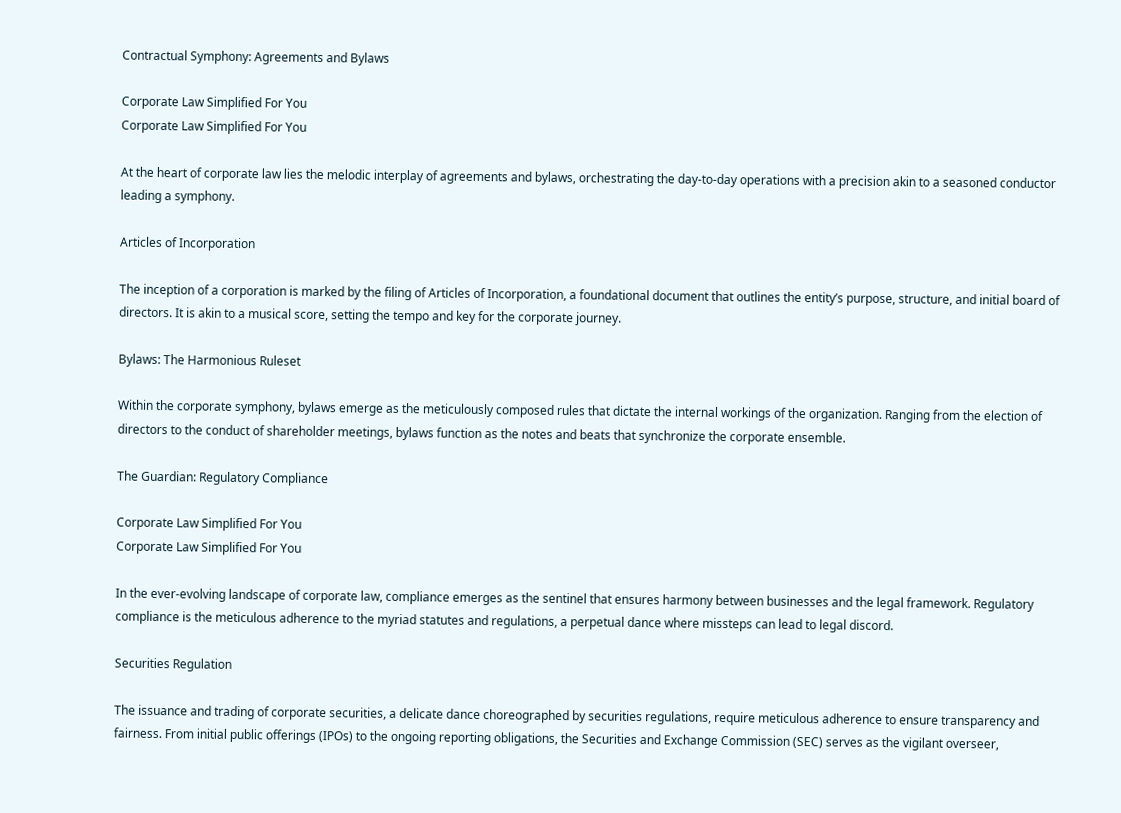Contractual Symphony: Agreements and Bylaws

Corporate Law Simplified For You
Corporate Law Simplified For You

At the heart of corporate law lies the melodic interplay of agreements and bylaws, orchestrating the day-to-day operations with a precision akin to a seasoned conductor leading a symphony.

Articles of Incorporation

The inception of a corporation is marked by the filing of Articles of Incorporation, a foundational document that outlines the entity’s purpose, structure, and initial board of directors. It is akin to a musical score, setting the tempo and key for the corporate journey.

Bylaws: The Harmonious Ruleset

Within the corporate symphony, bylaws emerge as the meticulously composed rules that dictate the internal workings of the organization. Ranging from the election of directors to the conduct of shareholder meetings, bylaws function as the notes and beats that synchronize the corporate ensemble.

The Guardian: Regulatory Compliance

Corporate Law Simplified For You
Corporate Law Simplified For You

In the ever-evolving landscape of corporate law, compliance emerges as the sentinel that ensures harmony between businesses and the legal framework. Regulatory compliance is the meticulous adherence to the myriad statutes and regulations, a perpetual dance where missteps can lead to legal discord.

Securities Regulation

The issuance and trading of corporate securities, a delicate dance choreographed by securities regulations, require meticulous adherence to ensure transparency and fairness. From initial public offerings (IPOs) to the ongoing reporting obligations, the Securities and Exchange Commission (SEC) serves as the vigilant overseer,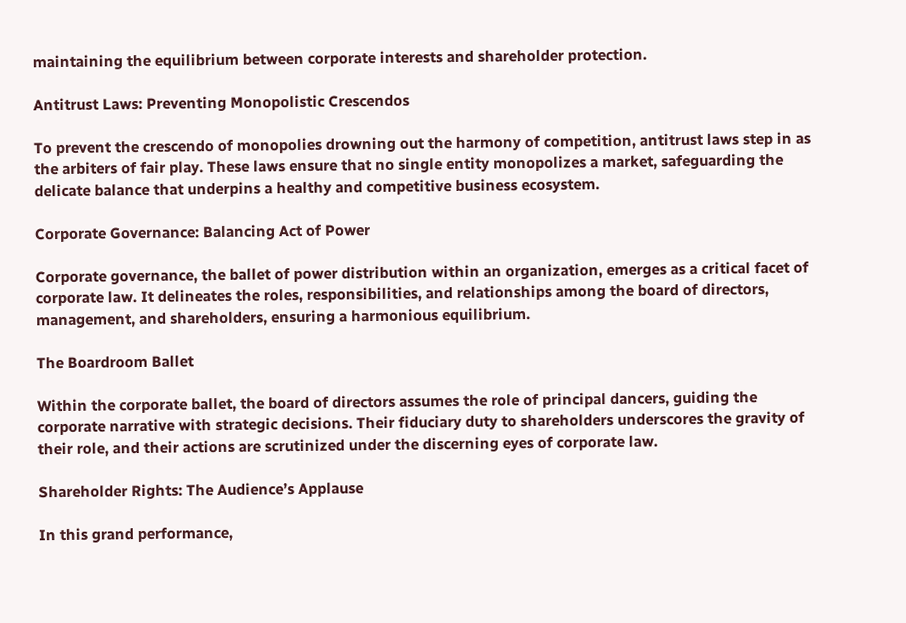maintaining the equilibrium between corporate interests and shareholder protection.

Antitrust Laws: Preventing Monopolistic Crescendos

To prevent the crescendo of monopolies drowning out the harmony of competition, antitrust laws step in as the arbiters of fair play. These laws ensure that no single entity monopolizes a market, safeguarding the delicate balance that underpins a healthy and competitive business ecosystem.

Corporate Governance: Balancing Act of Power

Corporate governance, the ballet of power distribution within an organization, emerges as a critical facet of corporate law. It delineates the roles, responsibilities, and relationships among the board of directors, management, and shareholders, ensuring a harmonious equilibrium.

The Boardroom Ballet

Within the corporate ballet, the board of directors assumes the role of principal dancers, guiding the corporate narrative with strategic decisions. Their fiduciary duty to shareholders underscores the gravity of their role, and their actions are scrutinized under the discerning eyes of corporate law.

Shareholder Rights: The Audience’s Applause

In this grand performance,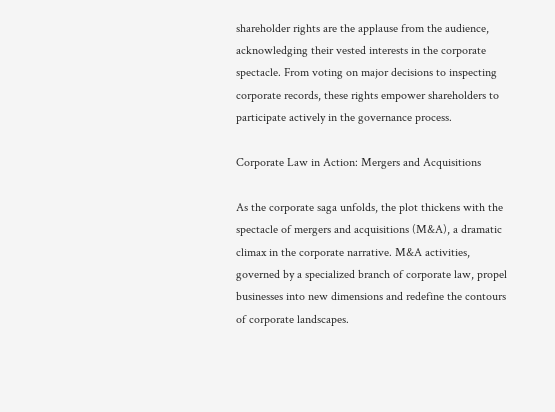shareholder rights are the applause from the audience, acknowledging their vested interests in the corporate spectacle. From voting on major decisions to inspecting corporate records, these rights empower shareholders to participate actively in the governance process.

Corporate Law in Action: Mergers and Acquisitions

As the corporate saga unfolds, the plot thickens with the spectacle of mergers and acquisitions (M&A), a dramatic climax in the corporate narrative. M&A activities, governed by a specialized branch of corporate law, propel businesses into new dimensions and redefine the contours of corporate landscapes.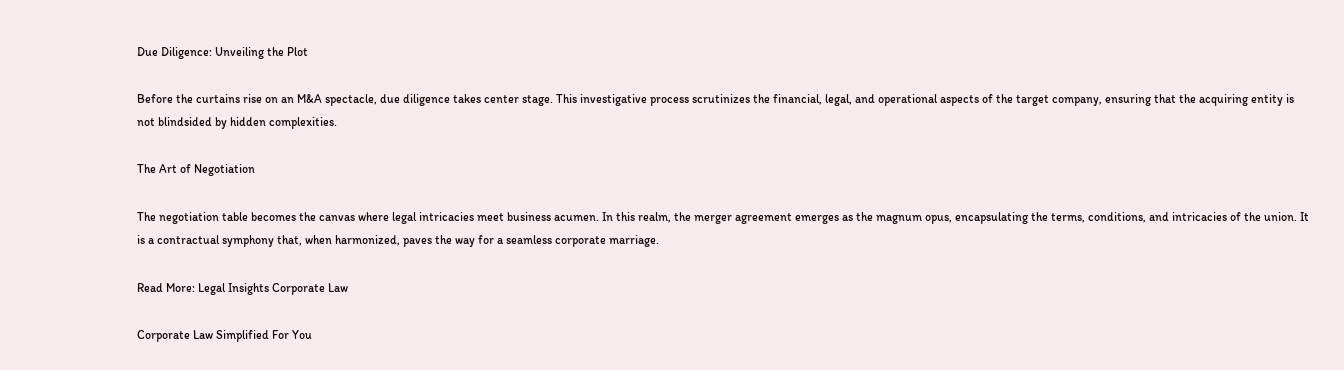Due Diligence: Unveiling the Plot

Before the curtains rise on an M&A spectacle, due diligence takes center stage. This investigative process scrutinizes the financial, legal, and operational aspects of the target company, ensuring that the acquiring entity is not blindsided by hidden complexities.

The Art of Negotiation

The negotiation table becomes the canvas where legal intricacies meet business acumen. In this realm, the merger agreement emerges as the magnum opus, encapsulating the terms, conditions, and intricacies of the union. It is a contractual symphony that, when harmonized, paves the way for a seamless corporate marriage.

Read More: Legal Insights Corporate Law

Corporate Law Simplified For You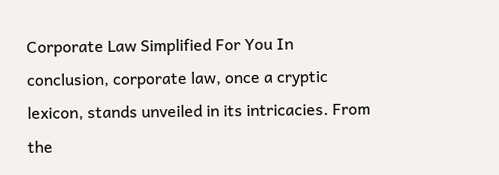Corporate Law Simplified For You In conclusion, corporate law, once a cryptic lexicon, stands unveiled in its intricacies. From the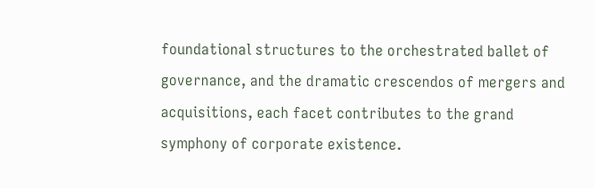foundational structures to the orchestrated ballet of governance, and the dramatic crescendos of mergers and acquisitions, each facet contributes to the grand symphony of corporate existence.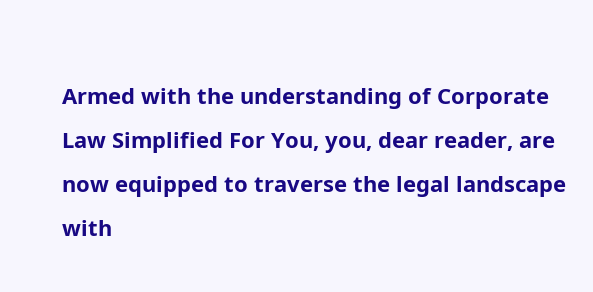Armed with the understanding of Corporate Law Simplified For You, you, dear reader, are now equipped to traverse the legal landscape with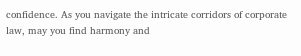confidence. As you navigate the intricate corridors of corporate law, may you find harmony and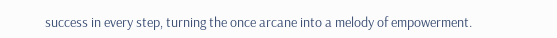success in every step, turning the once arcane into a melody of empowerment.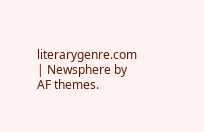literarygenre.com | Newsphere by AF themes.